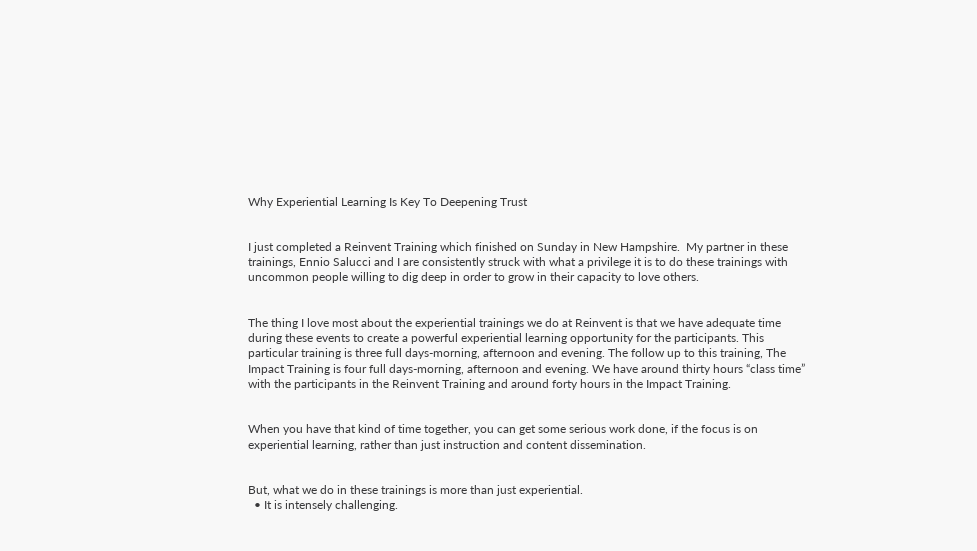Why Experiential Learning Is Key To Deepening Trust


I just completed a Reinvent Training which finished on Sunday in New Hampshire.  My partner in these trainings, Ennio Salucci and I are consistently struck with what a privilege it is to do these trainings with uncommon people willing to dig deep in order to grow in their capacity to love others.


The thing I love most about the experiential trainings we do at Reinvent is that we have adequate time during these events to create a powerful experiential learning opportunity for the participants. This particular training is three full days-morning, afternoon and evening. The follow up to this training, The Impact Training is four full days-morning, afternoon and evening. We have around thirty hours “class time” with the participants in the Reinvent Training and around forty hours in the Impact Training.


When you have that kind of time together, you can get some serious work done, if the focus is on experiential learning, rather than just instruction and content dissemination.


But, what we do in these trainings is more than just experiential.
  • It is intensely challenging.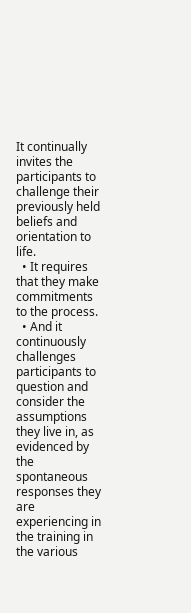It continually invites the participants to challenge their previously held beliefs and orientation to life.
  • It requires that they make commitments to the process.
  • And it continuously challenges participants to question and consider the assumptions they live in, as evidenced by the spontaneous responses they are experiencing in the training in the various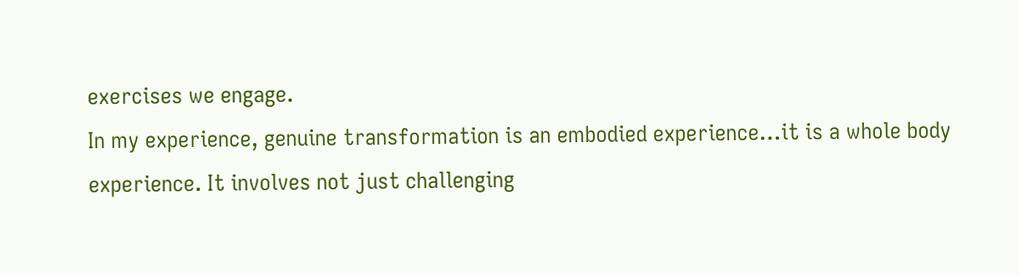exercises we engage.
In my experience, genuine transformation is an embodied experience…it is a whole body experience. It involves not just challenging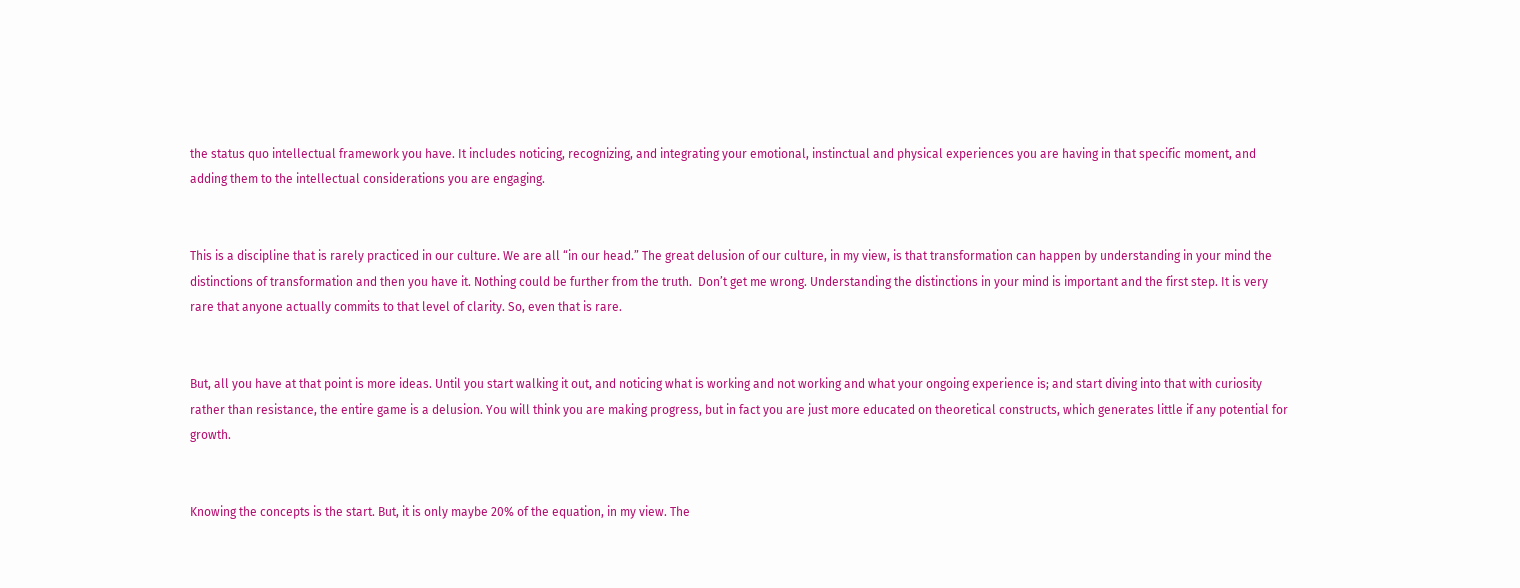the status quo intellectual framework you have. It includes noticing, recognizing, and integrating your emotional, instinctual and physical experiences you are having in that specific moment, and adding them to the intellectual considerations you are engaging.


This is a discipline that is rarely practiced in our culture. We are all “in our head.” The great delusion of our culture, in my view, is that transformation can happen by understanding in your mind the distinctions of transformation and then you have it. Nothing could be further from the truth.  Don’t get me wrong. Understanding the distinctions in your mind is important and the first step. It is very rare that anyone actually commits to that level of clarity. So, even that is rare.


But, all you have at that point is more ideas. Until you start walking it out, and noticing what is working and not working and what your ongoing experience is; and start diving into that with curiosity rather than resistance, the entire game is a delusion. You will think you are making progress, but in fact you are just more educated on theoretical constructs, which generates little if any potential for growth.


Knowing the concepts is the start. But, it is only maybe 20% of the equation, in my view. The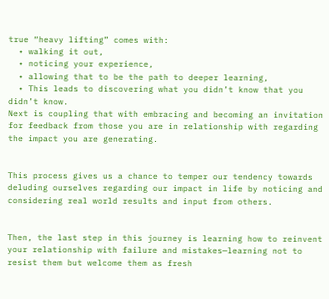true “heavy lifting” comes with:
  • walking it out,
  • noticing your experience,
  • allowing that to be the path to deeper learning,
  • This leads to discovering what you didn’t know that you didn’t know.
Next is coupling that with embracing and becoming an invitation for feedback from those you are in relationship with regarding the impact you are generating.


This process gives us a chance to temper our tendency towards deluding ourselves regarding our impact in life by noticing and considering real world results and input from others.


Then, the last step in this journey is learning how to reinvent your relationship with failure and mistakes—learning not to resist them but welcome them as fresh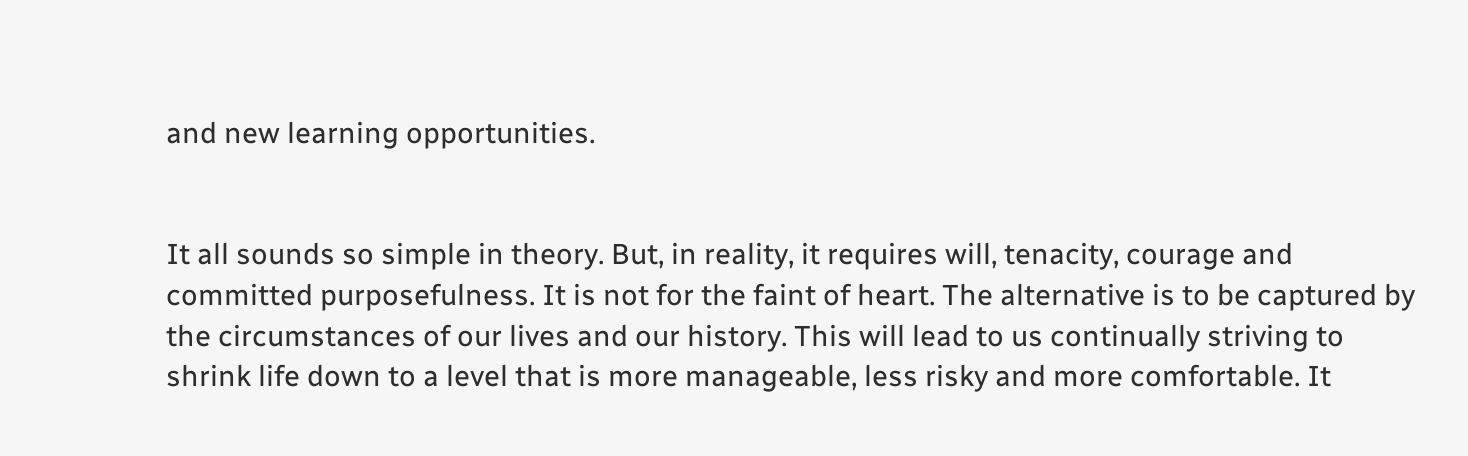and new learning opportunities.


It all sounds so simple in theory. But, in reality, it requires will, tenacity, courage and committed purposefulness. It is not for the faint of heart. The alternative is to be captured by the circumstances of our lives and our history. This will lead to us continually striving to shrink life down to a level that is more manageable, less risky and more comfortable. It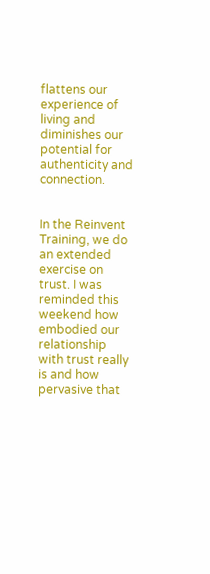flattens our experience of living and diminishes our potential for authenticity and connection.


In the Reinvent Training, we do an extended exercise on trust. I was reminded this weekend how embodied our relationship with trust really is and how pervasive that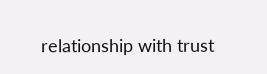relationship with trust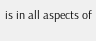is in all aspects of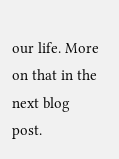our life. More on that in the next blog post.